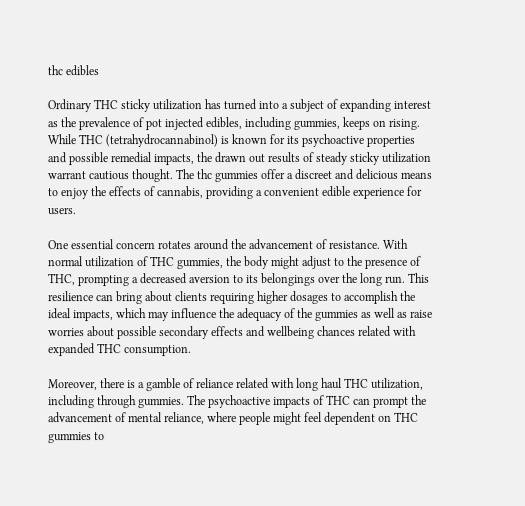thc edibles

Ordinary THC sticky utilization has turned into a subject of expanding interest as the prevalence of pot injected edibles, including gummies, keeps on rising. While THC (tetrahydrocannabinol) is known for its psychoactive properties and possible remedial impacts, the drawn out results of steady sticky utilization warrant cautious thought. The thc gummies offer a discreet and delicious means to enjoy the effects of cannabis, providing a convenient edible experience for users.

One essential concern rotates around the advancement of resistance. With normal utilization of THC gummies, the body might adjust to the presence of THC, prompting a decreased aversion to its belongings over the long run. This resilience can bring about clients requiring higher dosages to accomplish the ideal impacts, which may influence the adequacy of the gummies as well as raise worries about possible secondary effects and wellbeing chances related with expanded THC consumption.

Moreover, there is a gamble of reliance related with long haul THC utilization, including through gummies. The psychoactive impacts of THC can prompt the advancement of mental reliance, where people might feel dependent on THC gummies to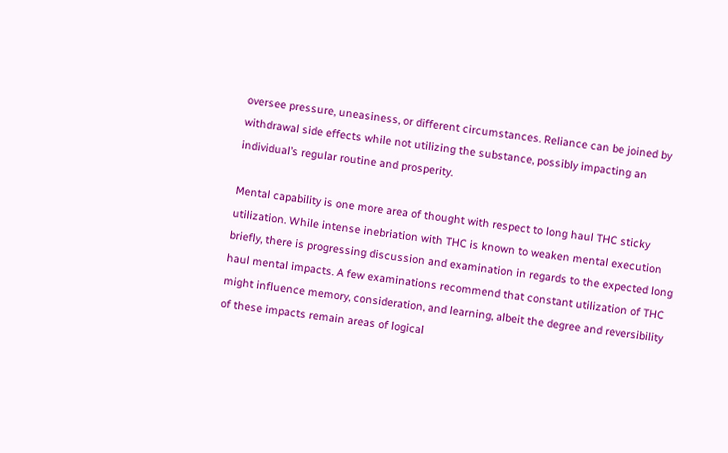oversee pressure, uneasiness, or different circumstances. Reliance can be joined by withdrawal side effects while not utilizing the substance, possibly impacting an individual’s regular routine and prosperity.

Mental capability is one more area of thought with respect to long haul THC sticky utilization. While intense inebriation with THC is known to weaken mental execution briefly, there is progressing discussion and examination in regards to the expected long haul mental impacts. A few examinations recommend that constant utilization of THC might influence memory, consideration, and learning, albeit the degree and reversibility of these impacts remain areas of logical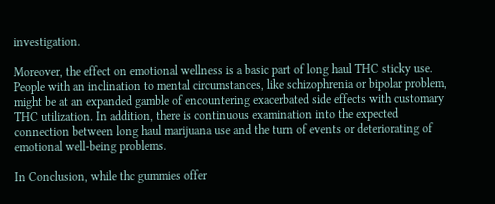investigation.

Moreover, the effect on emotional wellness is a basic part of long haul THC sticky use. People with an inclination to mental circumstances, like schizophrenia or bipolar problem, might be at an expanded gamble of encountering exacerbated side effects with customary THC utilization. In addition, there is continuous examination into the expected connection between long haul marijuana use and the turn of events or deteriorating of emotional well-being problems.

In Conclusion, while thc gummies offer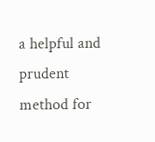a helpful and prudent method for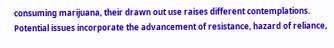consuming marijuana, their drawn out use raises different contemplations. Potential issues incorporate the advancement of resistance, hazard of reliance,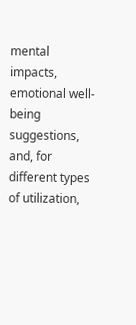mental impacts, emotional well-being suggestions, and, for different types of utilization,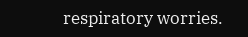respiratory worries.